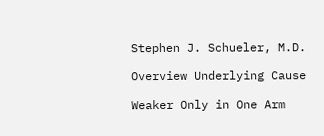Stephen J. Schueler, M.D.

Overview Underlying Cause

Weaker Only in One Arm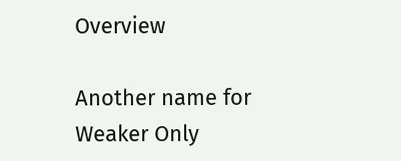Overview

Another name for Weaker Only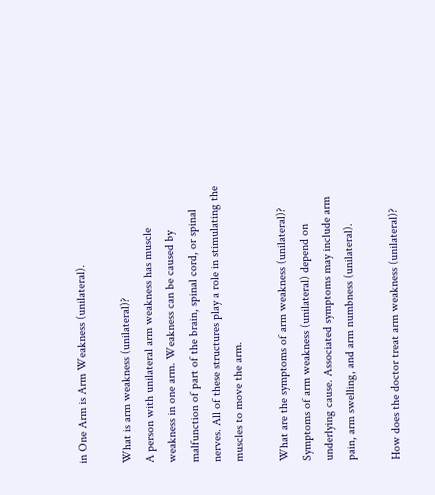in One Arm is Arm Weakness (unilateral).

What is arm weakness (unilateral)?
A person with unilateral arm weakness has muscle weakness in one arm. Weakness can be caused by malfunction of part of the brain, spinal cord, or spinal nerves. All of these structures play a role in stimulating the muscles to move the arm.

What are the symptoms of arm weakness (unilateral)?
Symptoms of arm weakness (unilateral) depend on underlying cause. Associated symptoms may include arm pain, arm swelling, and arm numbness (unilateral).

How does the doctor treat arm weakness (unilateral)?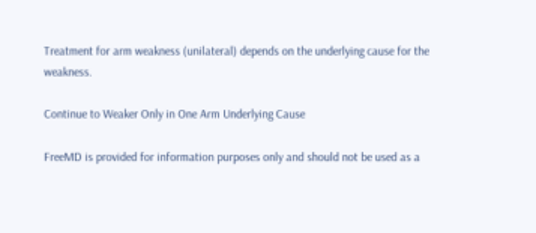Treatment for arm weakness (unilateral) depends on the underlying cause for the weakness.

Continue to Weaker Only in One Arm Underlying Cause

FreeMD is provided for information purposes only and should not be used as a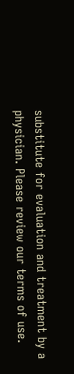substitute for evaluation and treatment by a physician. Please review our terms of use.